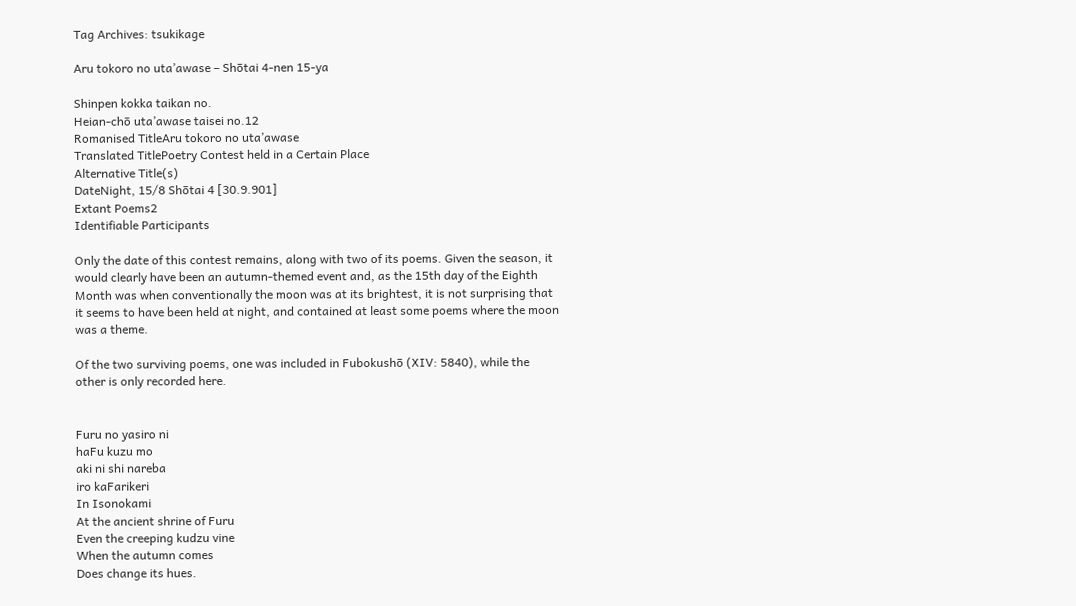Tag Archives: tsukikage

Aru tokoro no uta’awase – Shōtai 4-nen 15-ya

Shinpen kokka taikan no.
Heian-chō uta’awase taisei no.12
Romanised TitleAru tokoro no uta’awase
Translated TitlePoetry Contest held in a Certain Place
Alternative Title(s)
DateNight, 15/8 Shōtai 4 [30.9.901]
Extant Poems2
Identifiable Participants

Only the date of this contest remains, along with two of its poems. Given the season, it would clearly have been an autumn-themed event and, as the 15th day of the Eighth Month was when conventionally the moon was at its brightest, it is not surprising that it seems to have been held at night, and contained at least some poems where the moon was a theme.

Of the two surviving poems, one was included in Fubokushō (XIV: 5840), while the other is only recorded here.


Furu no yasiro ni
haFu kuzu mo
aki ni shi nareba
iro kaFarikeri
In Isonokami
At the ancient shrine of Furu
Even the creeping kudzu vine
When the autumn comes
Does change its hues.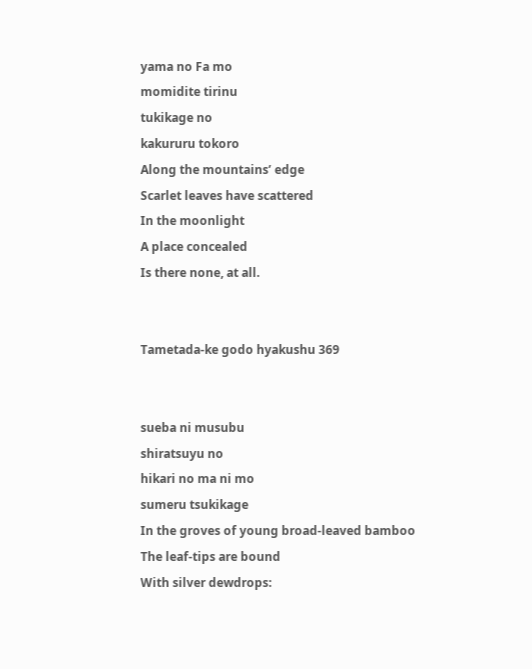yama no Fa mo
momidite tirinu
tukikage no
kakururu tokoro
Along the mountains’ edge
Scarlet leaves have scattered
In the moonlight
A place concealed
Is there none, at all.


Tametada-ke godo hyakushu 369


sueba ni musubu
shiratsuyu no
hikari no ma ni mo
sumeru tsukikage
In the groves of young broad-leaved bamboo
The leaf-tips are bound
With silver dewdrops: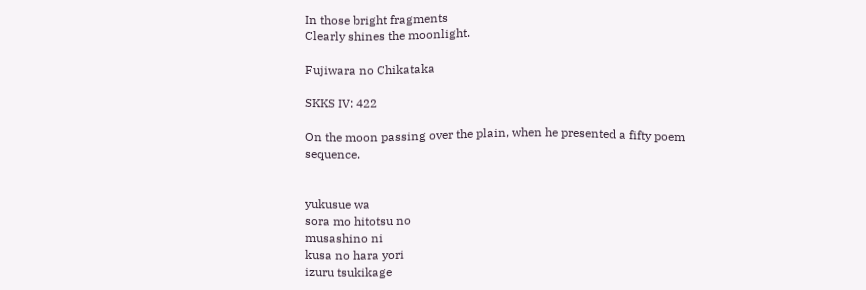In those bright fragments
Clearly shines the moonlight.

Fujiwara no Chikataka

SKKS IV: 422

On the moon passing over the plain, when he presented a fifty poem sequence.


yukusue wa
sora mo hitotsu no
musashino ni
kusa no hara yori
izuru tsukikage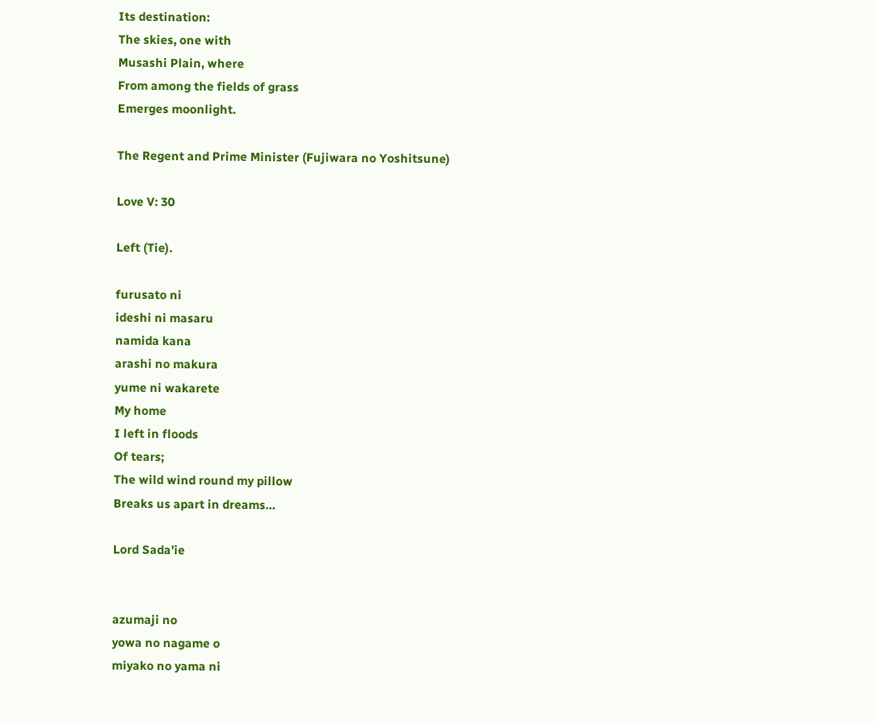Its destination:
The skies, one with
Musashi Plain, where
From among the fields of grass
Emerges moonlight.

The Regent and Prime Minister (Fujiwara no Yoshitsune)

Love V: 30

Left (Tie).

furusato ni
ideshi ni masaru
namida kana
arashi no makura
yume ni wakarete
My home
I left in floods
Of tears;
The wild wind round my pillow
Breaks us apart in dreams…

Lord Sada’ie


azumaji no
yowa no nagame o
miyako no yama ni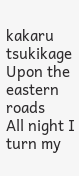kakaru tsukikage
Upon the eastern roads
All night I turn my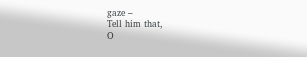gaze –
Tell him that,
O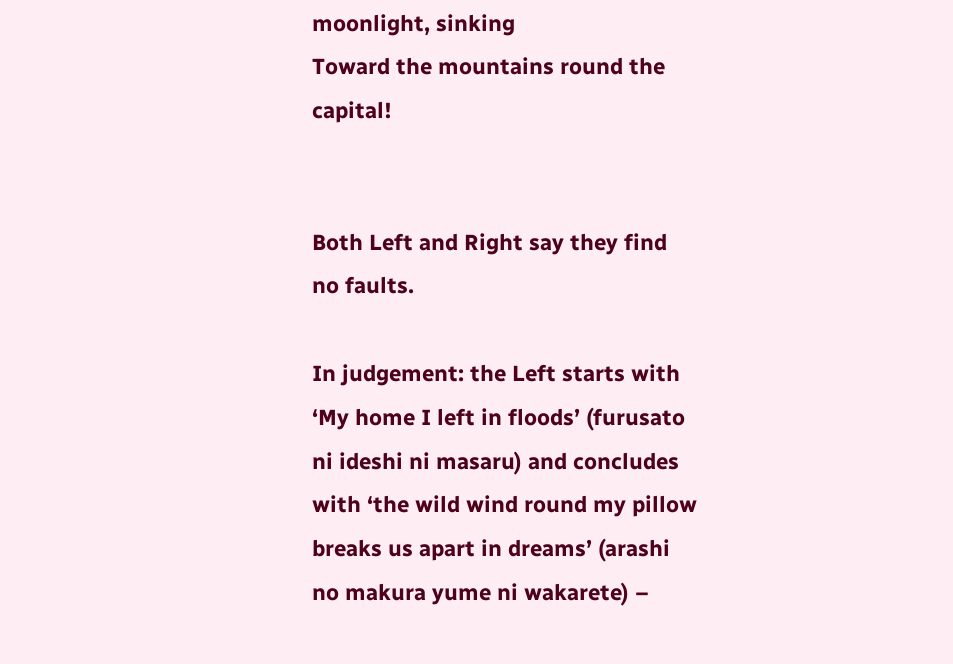moonlight, sinking
Toward the mountains round the capital!


Both Left and Right say they find no faults.

In judgement: the Left starts with ‘My home I left in floods’ (furusato ni ideshi ni masaru) and concludes with ‘the wild wind round my pillow breaks us apart in dreams’ (arashi no makura yume ni wakarete) –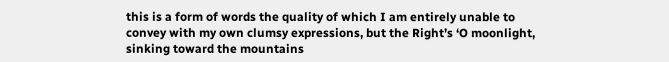this is a form of words the quality of which I am entirely unable to convey with my own clumsy expressions, but the Right’s ‘O moonlight, sinking toward the mountains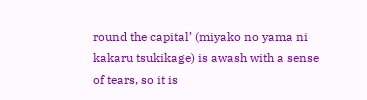round the capital’ (miyako no yama ni kakaru tsukikage) is awash with a sense of tears, so it is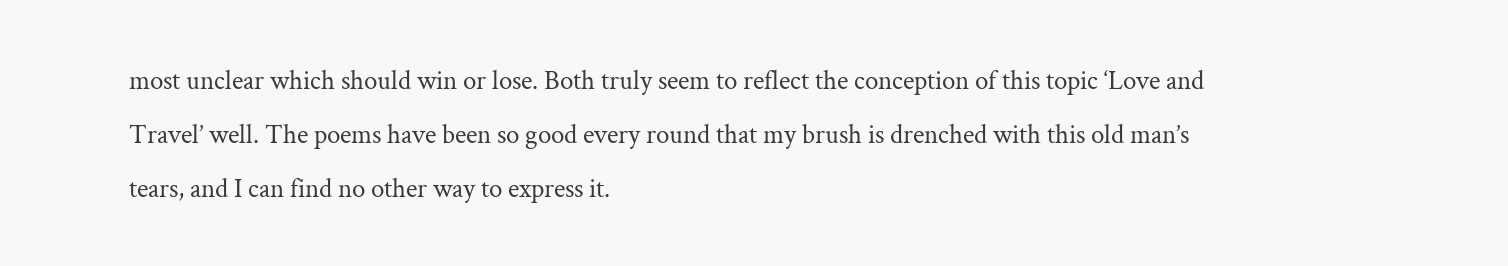most unclear which should win or lose. Both truly seem to reflect the conception of this topic ‘Love and Travel’ well. The poems have been so good every round that my brush is drenched with this old man’s tears, and I can find no other way to express it.